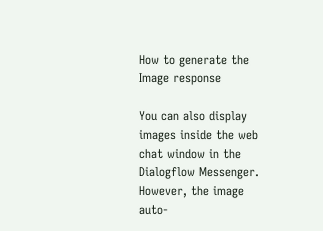How to generate the Image response

You can also display images inside the web chat window in the Dialogflow Messenger. However, the image auto-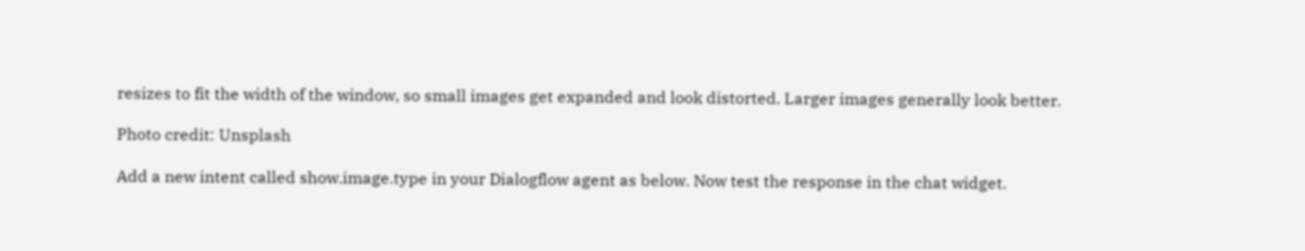resizes to fit the width of the window, so small images get expanded and look distorted. Larger images generally look better.

Photo credit: Unsplash

Add a new intent called show.image.type in your Dialogflow agent as below. Now test the response in the chat widget.